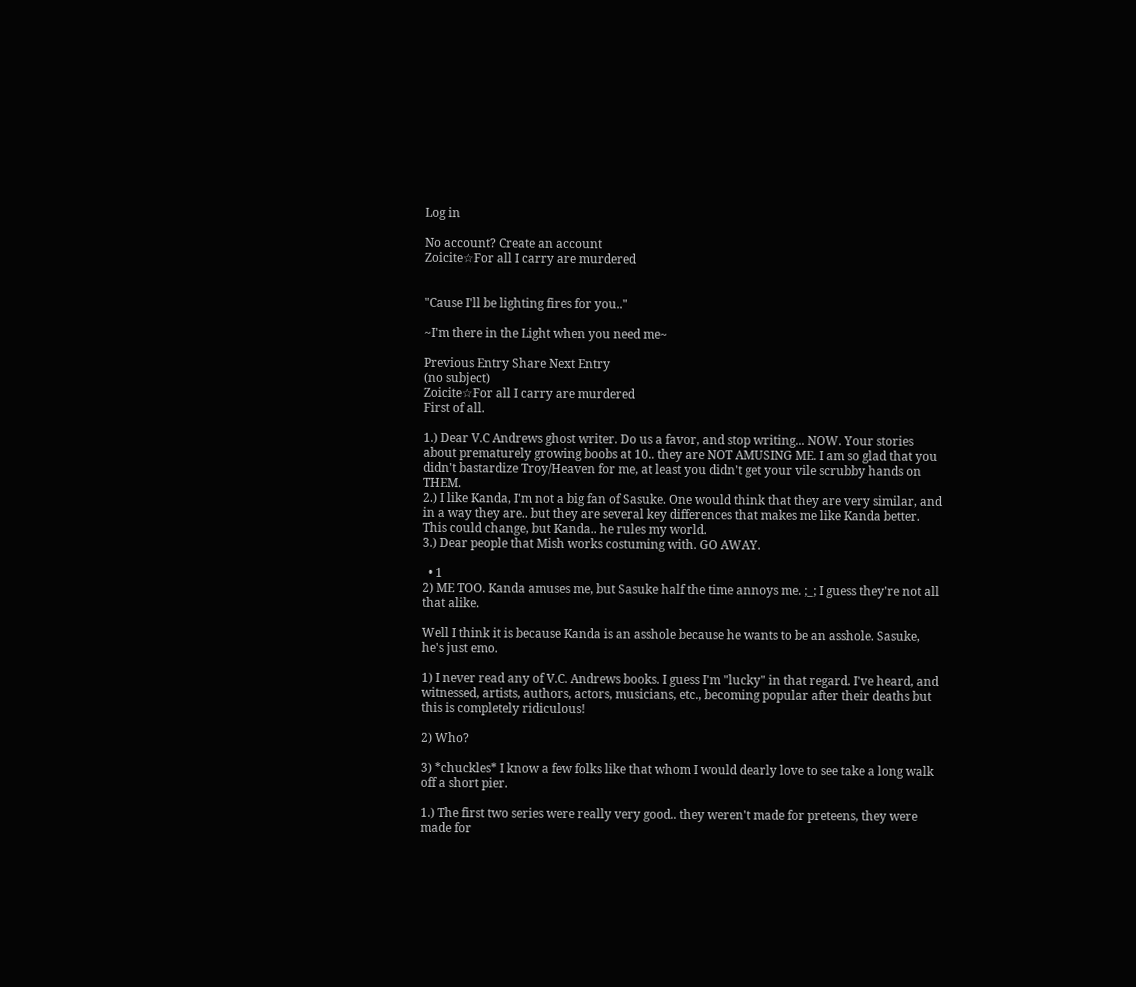Log in

No account? Create an account
Zoicite☆For all I carry are murdered


"Cause I'll be lighting fires for you.."

~I'm there in the Light when you need me~

Previous Entry Share Next Entry
(no subject)
Zoicite☆For all I carry are murdered
First of all.

1.) Dear V.C Andrews ghost writer. Do us a favor, and stop writing... NOW. Your stories about prematurely growing boobs at 10.. they are NOT AMUSING ME. I am so glad that you didn't bastardize Troy/Heaven for me, at least you didn't get your vile scrubby hands on THEM.
2.) I like Kanda, I'm not a big fan of Sasuke. One would think that they are very similar, and in a way they are.. but they are several key differences that makes me like Kanda better. This could change, but Kanda.. he rules my world.
3.) Dear people that Mish works costuming with. GO AWAY.

  • 1
2) ME TOO. Kanda amuses me, but Sasuke half the time annoys me. ;_; I guess they're not all that alike.

Well I think it is because Kanda is an asshole because he wants to be an asshole. Sasuke, he's just emo.

1) I never read any of V.C. Andrews books. I guess I'm "lucky" in that regard. I've heard, and witnessed, artists, authors, actors, musicians, etc., becoming popular after their deaths but this is completely ridiculous!

2) Who?

3) *chuckles* I know a few folks like that whom I would dearly love to see take a long walk off a short pier.

1.) The first two series were really very good.. they weren't made for preteens, they were made for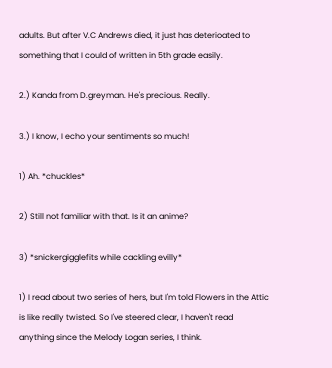adults. But after V.C Andrews died, it just has deterioated to something that I could of written in 5th grade easily.

2.) Kanda from D.greyman. He's precious. Really.

3.) I know, I echo your sentiments so much!

1) Ah. *chuckles*

2) Still not familiar with that. Is it an anime?

3) *snickergigglefits while cackling evilly*

1) I read about two series of hers, but I'm told Flowers in the Attic is like really twisted. So I've steered clear, I haven't read anything since the Melody Logan series, I think.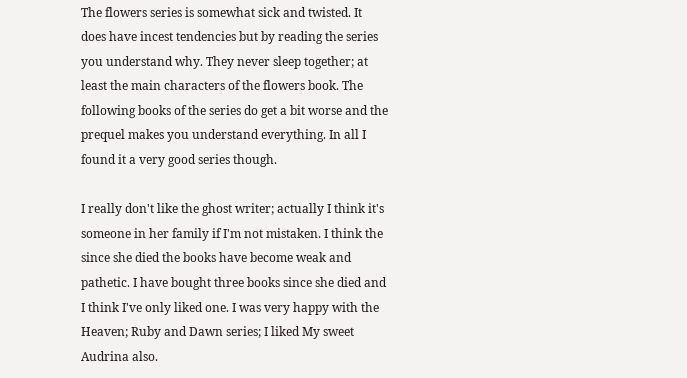The flowers series is somewhat sick and twisted. It does have incest tendencies but by reading the series you understand why. They never sleep together; at least the main characters of the flowers book. The following books of the series do get a bit worse and the prequel makes you understand everything. In all I found it a very good series though.

I really don't like the ghost writer; actually I think it's someone in her family if I'm not mistaken. I think the since she died the books have become weak and pathetic. I have bought three books since she died and I think I've only liked one. I was very happy with the Heaven; Ruby and Dawn series; I liked My sweet Audrina also.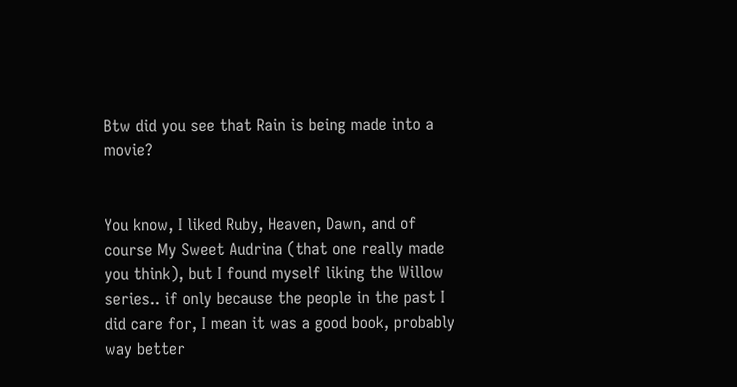Btw did you see that Rain is being made into a movie?


You know, I liked Ruby, Heaven, Dawn, and of course My Sweet Audrina (that one really made you think), but I found myself liking the Willow series.. if only because the people in the past I did care for, I mean it was a good book, probably way better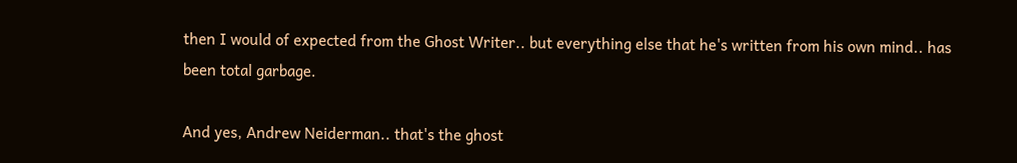then I would of expected from the Ghost Writer.. but everything else that he's written from his own mind.. has been total garbage.

And yes, Andrew Neiderman.. that's the ghost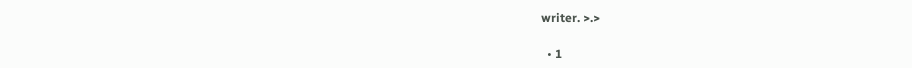writer. >.>

  • 1